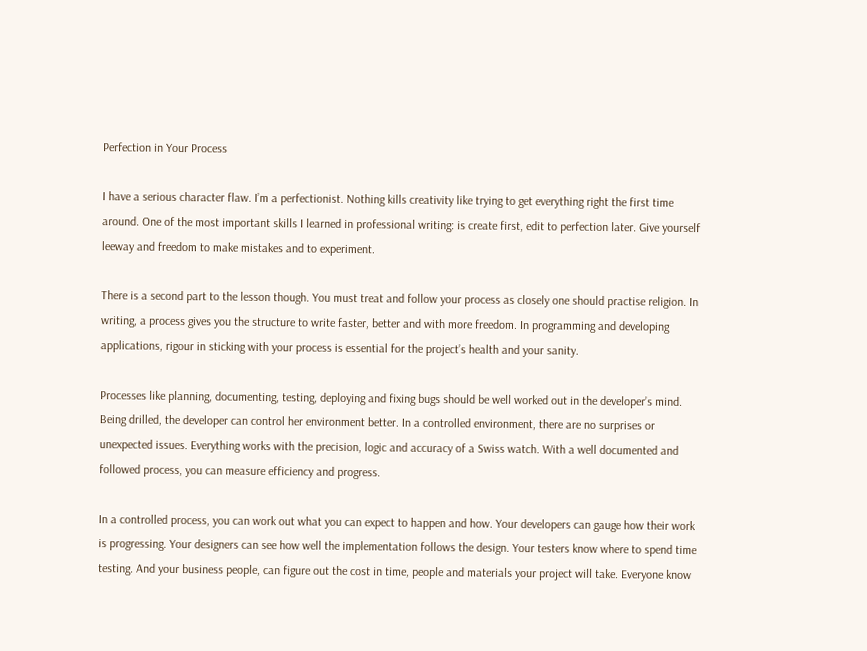Perfection in Your Process

I have a serious character flaw. I’m a perfectionist. Nothing kills creativity like trying to get everything right the first time around. One of the most important skills I learned in professional writing: is create first, edit to perfection later. Give yourself leeway and freedom to make mistakes and to experiment.

There is a second part to the lesson though. You must treat and follow your process as closely one should practise religion. In writing, a process gives you the structure to write faster, better and with more freedom. In programming and developing applications, rigour in sticking with your process is essential for the project’s health and your sanity.

Processes like planning, documenting, testing, deploying and fixing bugs should be well worked out in the developer’s mind. Being drilled, the developer can control her environment better. In a controlled environment, there are no surprises or unexpected issues. Everything works with the precision, logic and accuracy of a Swiss watch. With a well documented and followed process, you can measure efficiency and progress.

In a controlled process, you can work out what you can expect to happen and how. Your developers can gauge how their work is progressing. Your designers can see how well the implementation follows the design. Your testers know where to spend time testing. And your business people, can figure out the cost in time, people and materials your project will take. Everyone know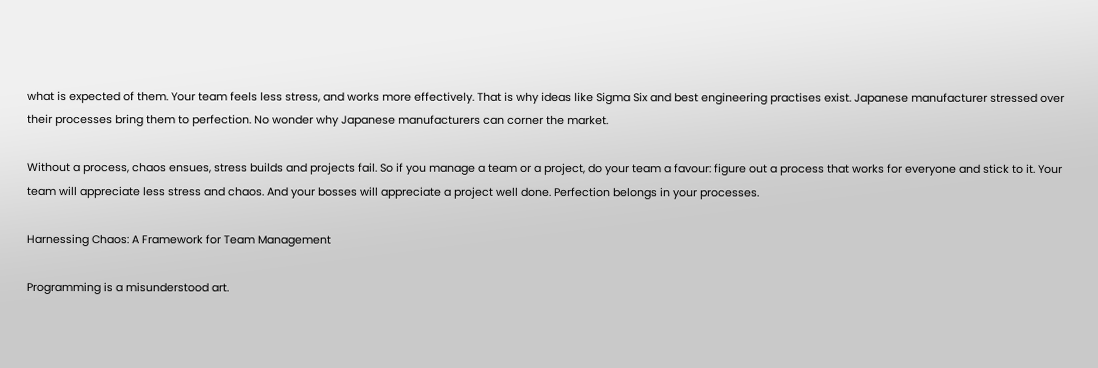what is expected of them. Your team feels less stress, and works more effectively. That is why ideas like Sigma Six and best engineering practises exist. Japanese manufacturer stressed over their processes bring them to perfection. No wonder why Japanese manufacturers can corner the market.

Without a process, chaos ensues, stress builds and projects fail. So if you manage a team or a project, do your team a favour: figure out a process that works for everyone and stick to it. Your team will appreciate less stress and chaos. And your bosses will appreciate a project well done. Perfection belongs in your processes.

Harnessing Chaos: A Framework for Team Management

Programming is a misunderstood art.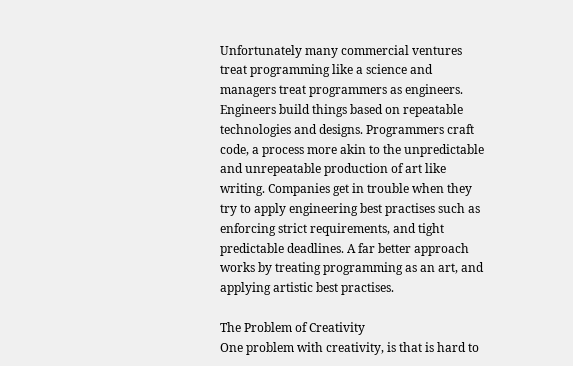Unfortunately many commercial ventures treat programming like a science and managers treat programmers as engineers. Engineers build things based on repeatable technologies and designs. Programmers craft code, a process more akin to the unpredictable and unrepeatable production of art like writing. Companies get in trouble when they try to apply engineering best practises such as enforcing strict requirements, and tight predictable deadlines. A far better approach works by treating programming as an art, and applying artistic best practises.

The Problem of Creativity
One problem with creativity, is that is hard to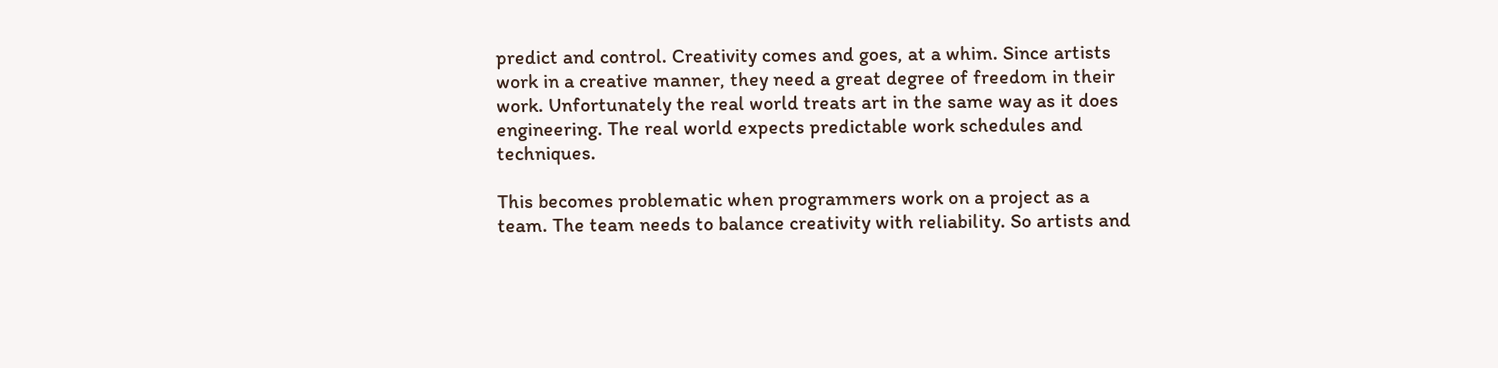predict and control. Creativity comes and goes, at a whim. Since artists work in a creative manner, they need a great degree of freedom in their work. Unfortunately the real world treats art in the same way as it does engineering. The real world expects predictable work schedules and techniques.

This becomes problematic when programmers work on a project as a team. The team needs to balance creativity with reliability. So artists and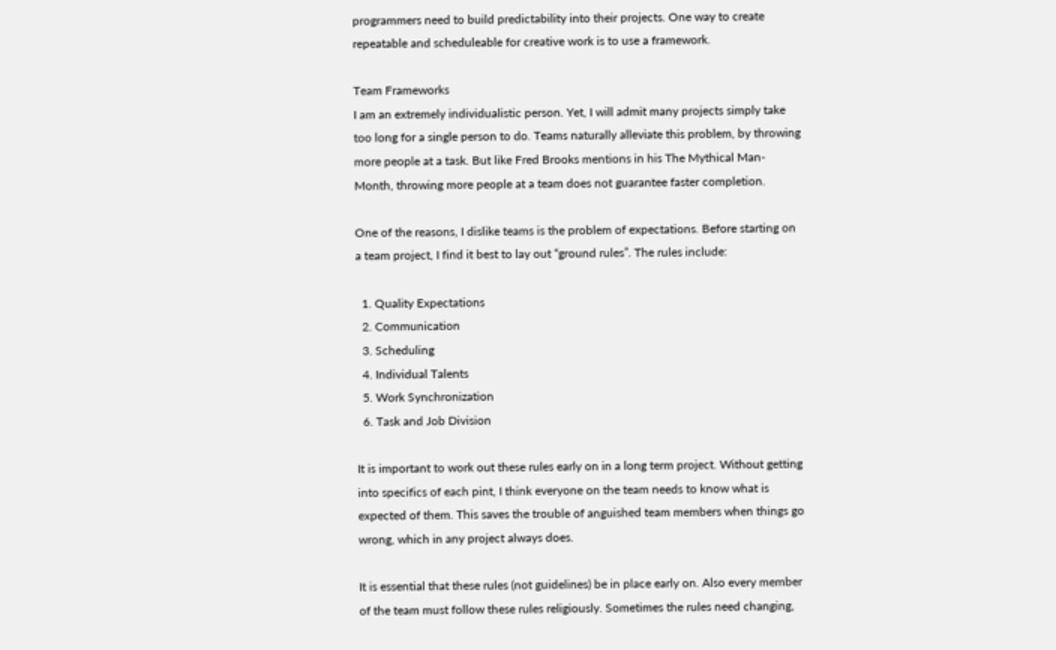programmers need to build predictability into their projects. One way to create repeatable and scheduleable for creative work is to use a framework.

Team Frameworks
I am an extremely individualistic person. Yet, I will admit many projects simply take too long for a single person to do. Teams naturally alleviate this problem, by throwing more people at a task. But like Fred Brooks mentions in his The Mythical Man-Month, throwing more people at a team does not guarantee faster completion.

One of the reasons, I dislike teams is the problem of expectations. Before starting on a team project, I find it best to lay out “ground rules”. The rules include:

  1. Quality Expectations
  2. Communication
  3. Scheduling
  4. Individual Talents
  5. Work Synchronization
  6. Task and Job Division

It is important to work out these rules early on in a long term project. Without getting into specifics of each pint, I think everyone on the team needs to know what is expected of them. This saves the trouble of anguished team members when things go wrong, which in any project always does.

It is essential that these rules (not guidelines) be in place early on. Also every member of the team must follow these rules religiously. Sometimes the rules need changing,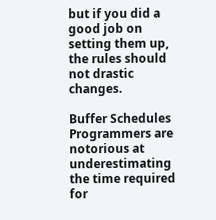but if you did a good job on setting them up, the rules should not drastic changes.

Buffer Schedules
Programmers are notorious at underestimating the time required for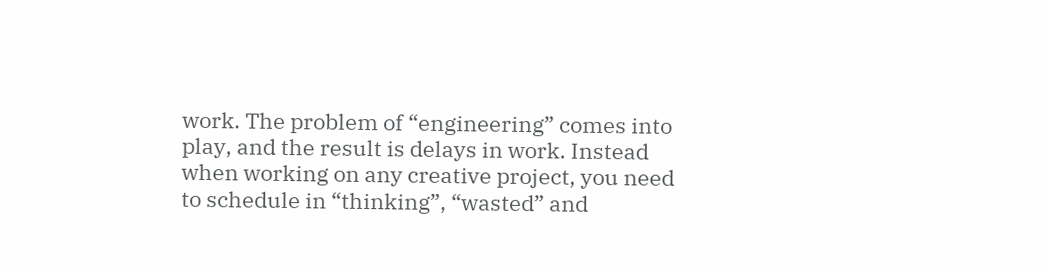work. The problem of “engineering” comes into play, and the result is delays in work. Instead when working on any creative project, you need to schedule in “thinking”, “wasted” and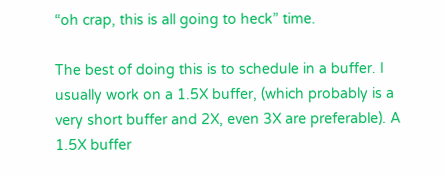“oh crap, this is all going to heck” time.

The best of doing this is to schedule in a buffer. I usually work on a 1.5X buffer, (which probably is a very short buffer and 2X, even 3X are preferable). A 1.5X buffer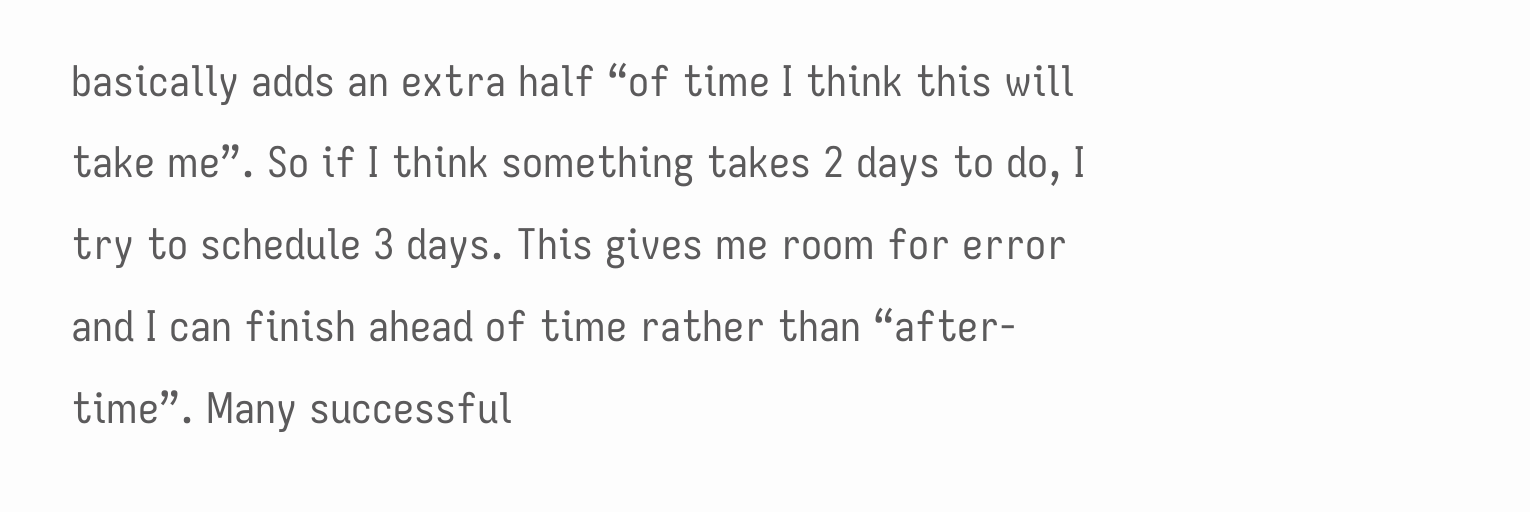basically adds an extra half “of time I think this will take me”. So if I think something takes 2 days to do, I try to schedule 3 days. This gives me room for error and I can finish ahead of time rather than “after-time”. Many successful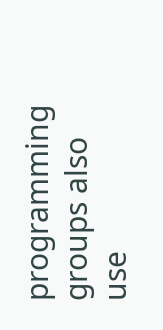programming groups also use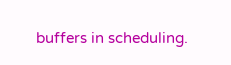buffers in scheduling.